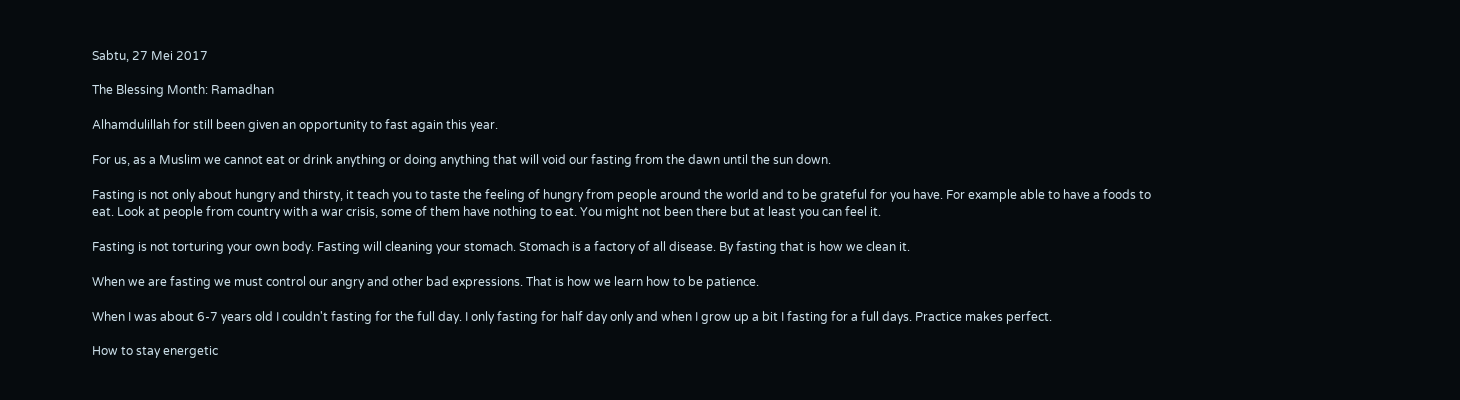Sabtu, 27 Mei 2017

The Blessing Month: Ramadhan

Alhamdulillah for still been given an opportunity to fast again this year.

For us, as a Muslim we cannot eat or drink anything or doing anything that will void our fasting from the dawn until the sun down.

Fasting is not only about hungry and thirsty, it teach you to taste the feeling of hungry from people around the world and to be grateful for you have. For example able to have a foods to eat. Look at people from country with a war crisis, some of them have nothing to eat. You might not been there but at least you can feel it.

Fasting is not torturing your own body. Fasting will cleaning your stomach. Stomach is a factory of all disease. By fasting that is how we clean it.

When we are fasting we must control our angry and other bad expressions. That is how we learn how to be patience.

When I was about 6-7 years old I couldn't fasting for the full day. I only fasting for half day only and when I grow up a bit I fasting for a full days. Practice makes perfect.

How to stay energetic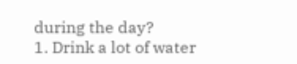during the day?
1. Drink a lot of water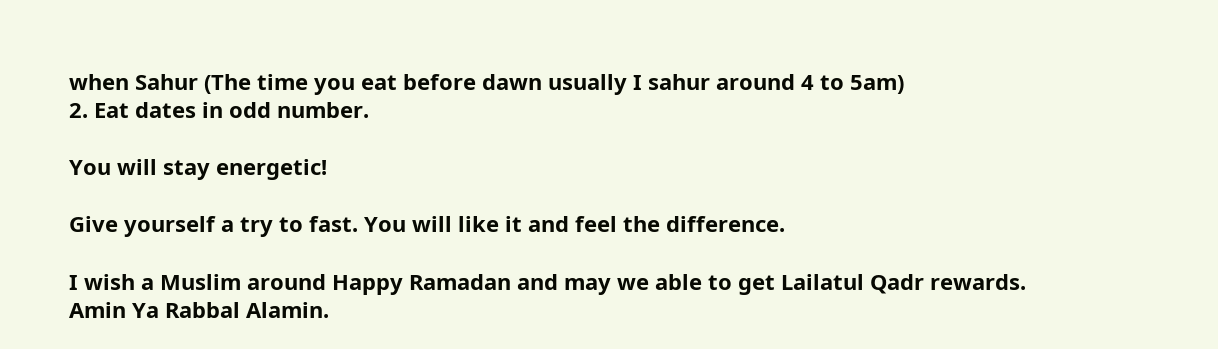when Sahur (The time you eat before dawn usually I sahur around 4 to 5am)
2. Eat dates in odd number.

You will stay energetic!

Give yourself a try to fast. You will like it and feel the difference.

I wish a Muslim around Happy Ramadan and may we able to get Lailatul Qadr rewards.  Amin Ya Rabbal Alamin.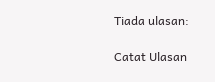Tiada ulasan:

Catat Ulasan